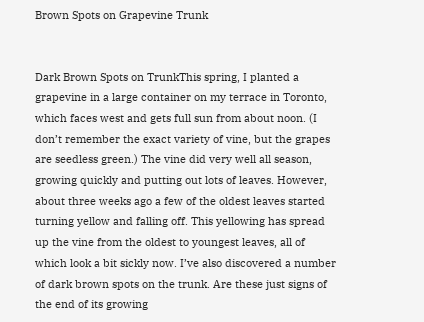Brown Spots on Grapevine Trunk


Dark Brown Spots on TrunkThis spring, I planted a grapevine in a large container on my terrace in Toronto, which faces west and gets full sun from about noon. (I don’t remember the exact variety of vine, but the grapes are seedless green.) The vine did very well all season, growing quickly and putting out lots of leaves. However, about three weeks ago a few of the oldest leaves started turning yellow and falling off. This yellowing has spread up the vine from the oldest to youngest leaves, all of which look a bit sickly now. I’ve also discovered a number of dark brown spots on the trunk. Are these just signs of the end of its growing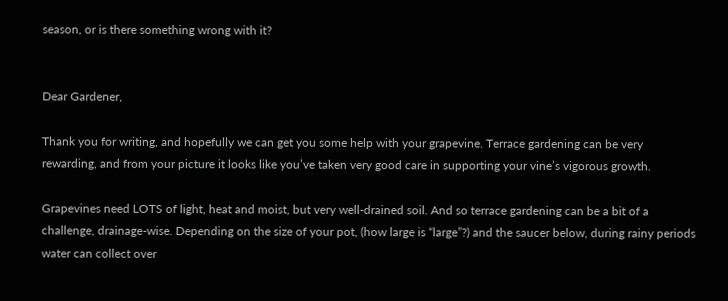season, or is there something wrong with it?


Dear Gardener,

Thank you for writing, and hopefully we can get you some help with your grapevine. Terrace gardening can be very rewarding, and from your picture it looks like you’ve taken very good care in supporting your vine’s vigorous growth.

Grapevines need LOTS of light, heat and moist, but very well-drained soil. And so terrace gardening can be a bit of a challenge, drainage-wise. Depending on the size of your pot, (how large is “large”?) and the saucer below, during rainy periods water can collect over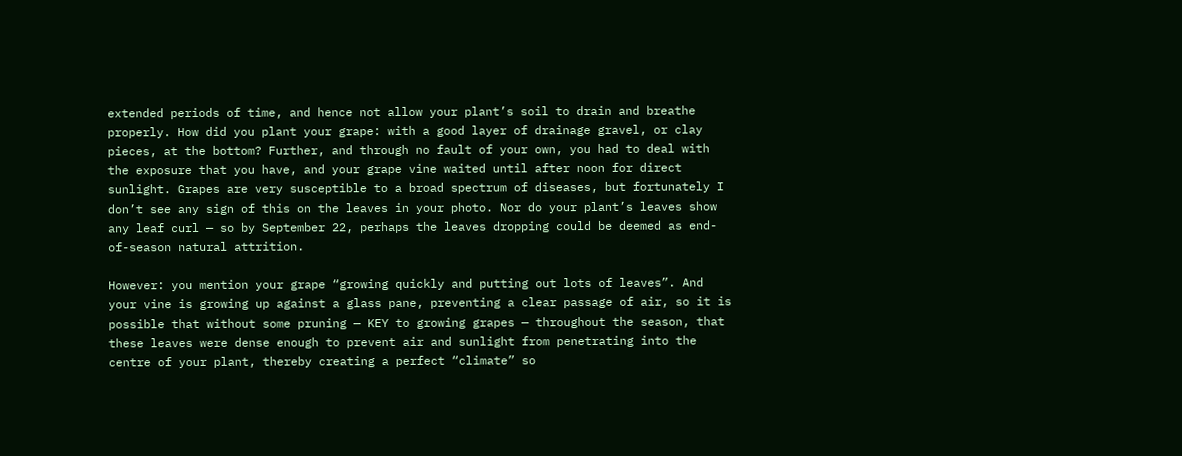extended periods of time, and hence not allow your plant’s soil to drain and breathe properly. How did you plant your grape: with a good layer of drainage gravel, or clay pieces, at the bottom? Further, and through no fault of your own, you had to deal with the exposure that you have, and your grape vine waited until after noon for direct sunlight. Grapes are very susceptible to a broad spectrum of diseases, but fortunately I don’t see any sign of this on the leaves in your photo. Nor do your plant’s leaves show any leaf curl — so by September 22, perhaps the leaves dropping could be deemed as end-of-season natural attrition.

However: you mention your grape “growing quickly and putting out lots of leaves”. And your vine is growing up against a glass pane, preventing a clear passage of air, so it is possible that without some pruning — KEY to growing grapes — throughout the season, that these leaves were dense enough to prevent air and sunlight from penetrating into the centre of your plant, thereby creating a perfect “climate” so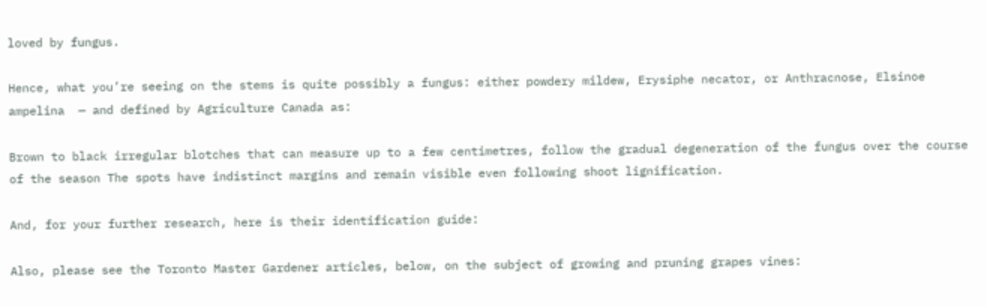loved by fungus.

Hence, what you’re seeing on the stems is quite possibly a fungus: either powdery mildew, Erysiphe necator, or Anthracnose, Elsinoe ampelina  — and defined by Agriculture Canada as:

Brown to black irregular blotches that can measure up to a few centimetres, follow the gradual degeneration of the fungus over the course of the season The spots have indistinct margins and remain visible even following shoot lignification.

And, for your further research, here is their identification guide:

Also, please see the Toronto Master Gardener articles, below, on the subject of growing and pruning grapes vines: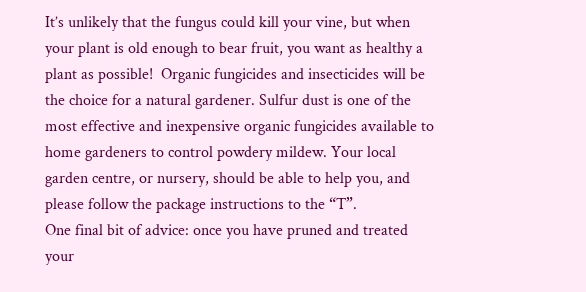It’s unlikely that the fungus could kill your vine, but when your plant is old enough to bear fruit, you want as healthy a plant as possible!  Organic fungicides and insecticides will be the choice for a natural gardener. Sulfur dust is one of the most effective and inexpensive organic fungicides available to home gardeners to control powdery mildew. Your local garden centre, or nursery, should be able to help you, and please follow the package instructions to the “T”.
One final bit of advice: once you have pruned and treated your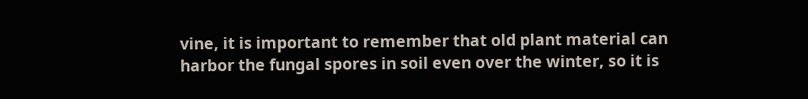vine, it is important to remember that old plant material can harbor the fungal spores in soil even over the winter, so it is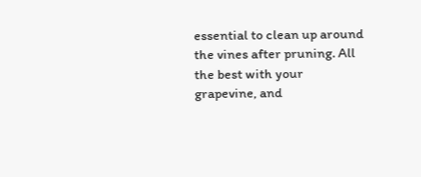essential to clean up around the vines after pruning. All the best with your grapevine, and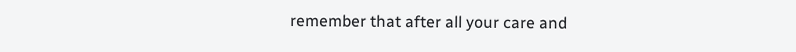remember that after all your care and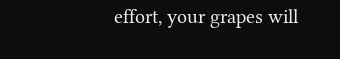effort, your grapes will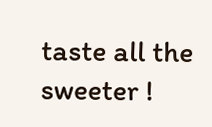taste all the sweeter !